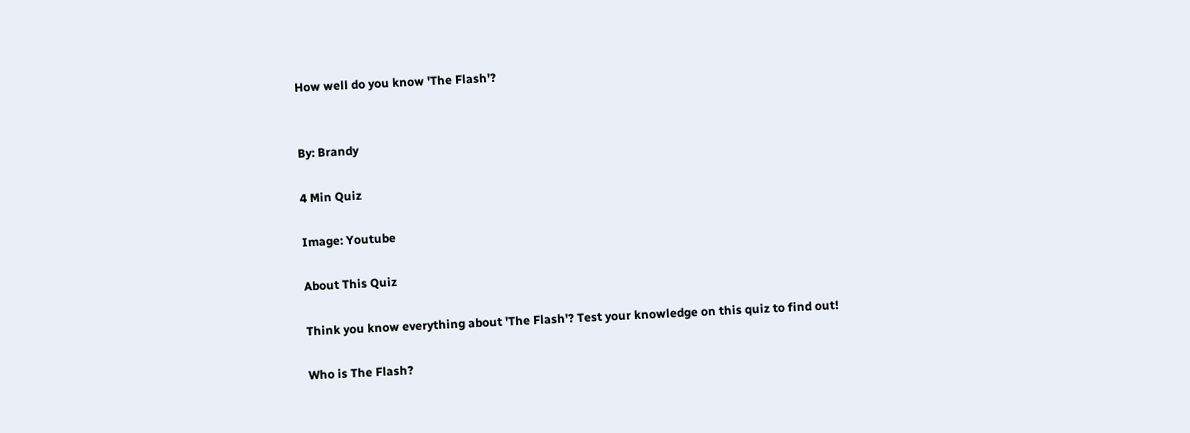How well do you know 'The Flash'?


By: Brandy

4 Min Quiz

Image: Youtube

About This Quiz

Think you know everything about 'The Flash'? Test your knowledge on this quiz to find out!

Who is The Flash?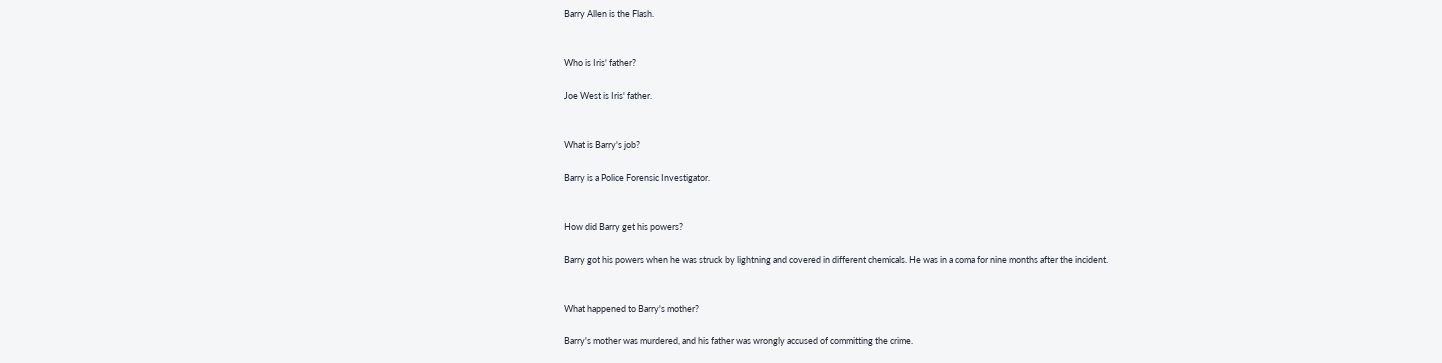Barry Allen is the Flash.


Who is Iris' father?

Joe West is Iris' father.


What is Barry's job?

Barry is a Police Forensic Investigator.


How did Barry get his powers?

Barry got his powers when he was struck by lightning and covered in different chemicals. He was in a coma for nine months after the incident.


What happened to Barry's mother?

Barry's mother was murdered, and his father was wrongly accused of committing the crime.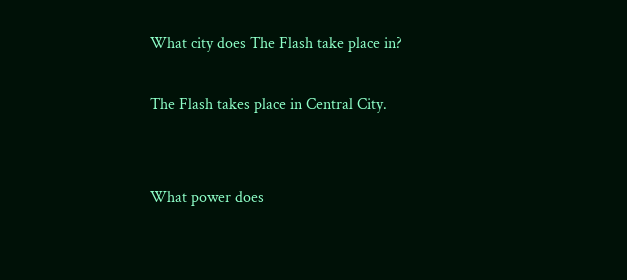What city does The Flash take place in?

The Flash takes place in Central City.


What power does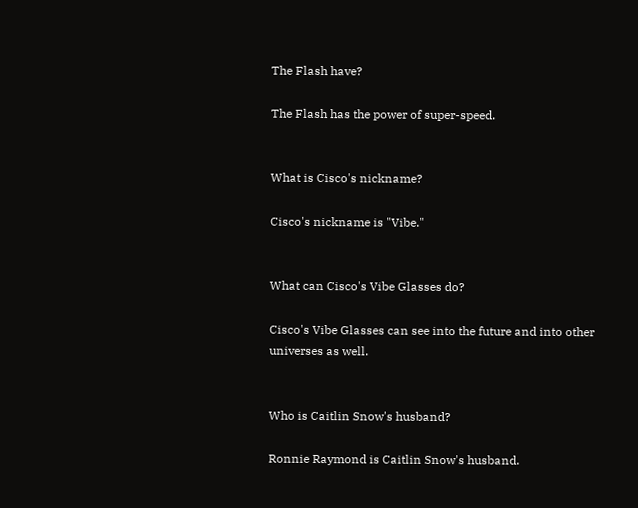The Flash have?

The Flash has the power of super-speed.


What is Cisco's nickname?

Cisco's nickname is "Vibe."


What can Cisco's Vibe Glasses do?

Cisco's Vibe Glasses can see into the future and into other universes as well.


Who is Caitlin Snow's husband?

Ronnie Raymond is Caitlin Snow's husband.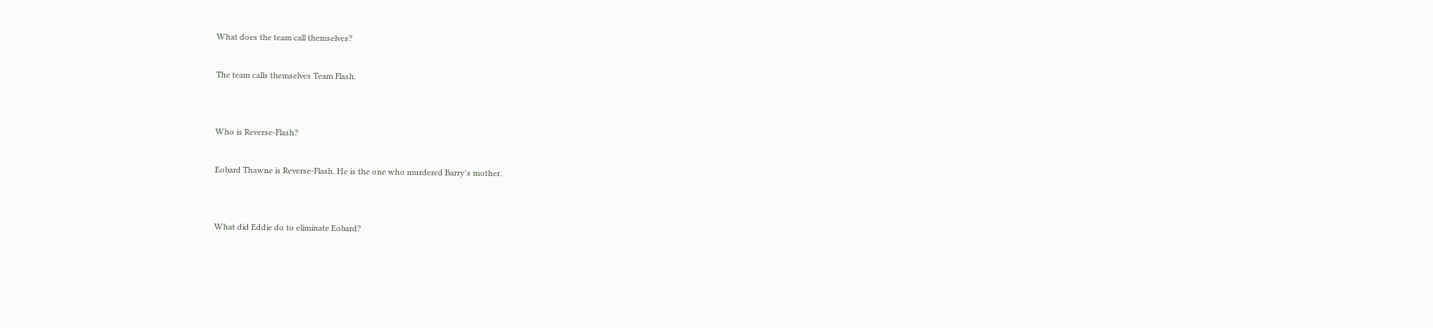What does the team call themselves?

The team calls themselves Team Flash.


Who is Reverse-Flash?

Eobard Thawne is Reverse-Flash. He is the one who murdered Barry's mother.


What did Eddie do to eliminate Eobard?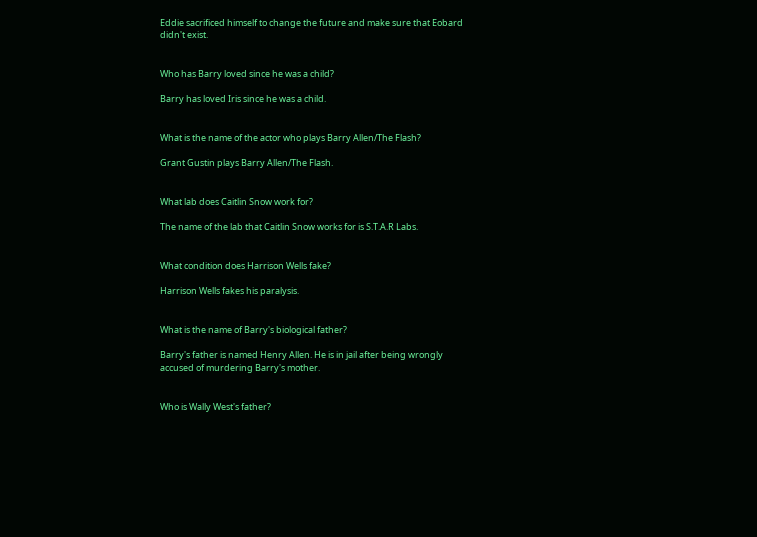Eddie sacrificed himself to change the future and make sure that Eobard didn't exist.


Who has Barry loved since he was a child?

Barry has loved Iris since he was a child.


What is the name of the actor who plays Barry Allen/The Flash?

Grant Gustin plays Barry Allen/The Flash.


What lab does Caitlin Snow work for?

The name of the lab that Caitlin Snow works for is S.T.A.R Labs.


What condition does Harrison Wells fake?

Harrison Wells fakes his paralysis.


What is the name of Barry's biological father?

Barry's father is named Henry Allen. He is in jail after being wrongly accused of murdering Barry's mother.


Who is Wally West's father?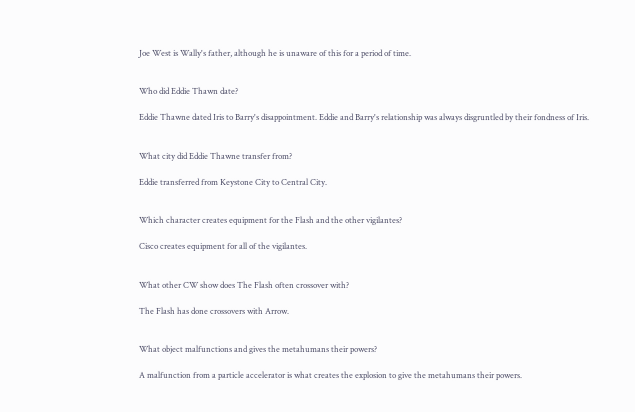Joe West is Wally's father, although he is unaware of this for a period of time.


Who did Eddie Thawn date?

Eddie Thawne dated Iris to Barry's disappointment. Eddie and Barry's relationship was always disgruntled by their fondness of Iris.


What city did Eddie Thawne transfer from?

Eddie transferred from Keystone City to Central City.


Which character creates equipment for the Flash and the other vigilantes?

Cisco creates equipment for all of the vigilantes.


What other CW show does The Flash often crossover with?

The Flash has done crossovers with Arrow.


What object malfunctions and gives the metahumans their powers?

A malfunction from a particle accelerator is what creates the explosion to give the metahumans their powers.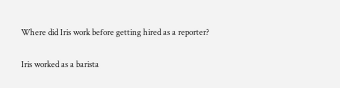Where did Iris work before getting hired as a reporter?

Iris worked as a barista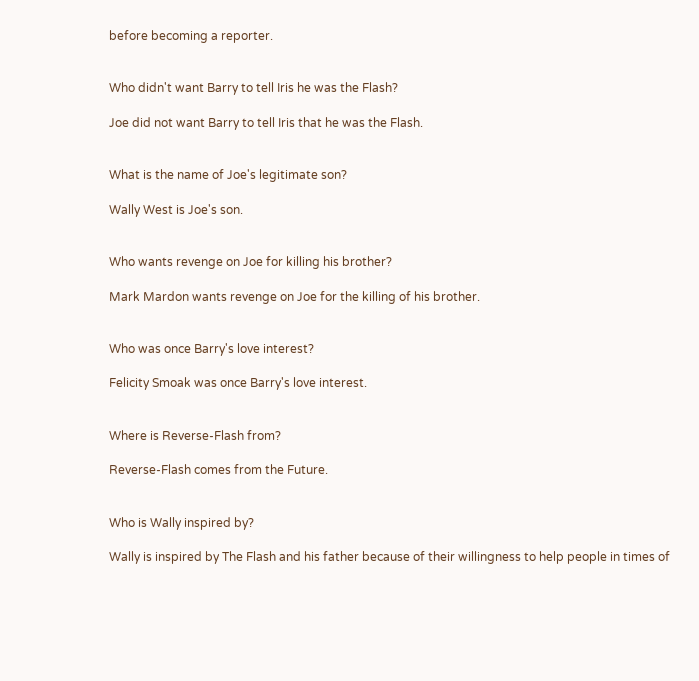before becoming a reporter.


Who didn't want Barry to tell Iris he was the Flash?

Joe did not want Barry to tell Iris that he was the Flash.


What is the name of Joe's legitimate son?

Wally West is Joe's son.


Who wants revenge on Joe for killing his brother?

Mark Mardon wants revenge on Joe for the killing of his brother.


Who was once Barry's love interest?

Felicity Smoak was once Barry's love interest.


Where is Reverse-Flash from?

Reverse-Flash comes from the Future.


Who is Wally inspired by?

Wally is inspired by The Flash and his father because of their willingness to help people in times of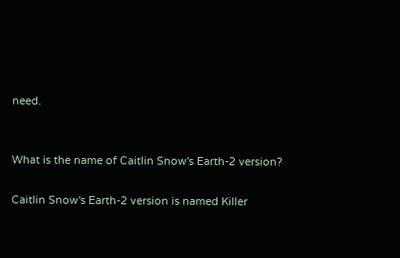need.


What is the name of Caitlin Snow's Earth-2 version?

Caitlin Snow's Earth-2 version is named Killer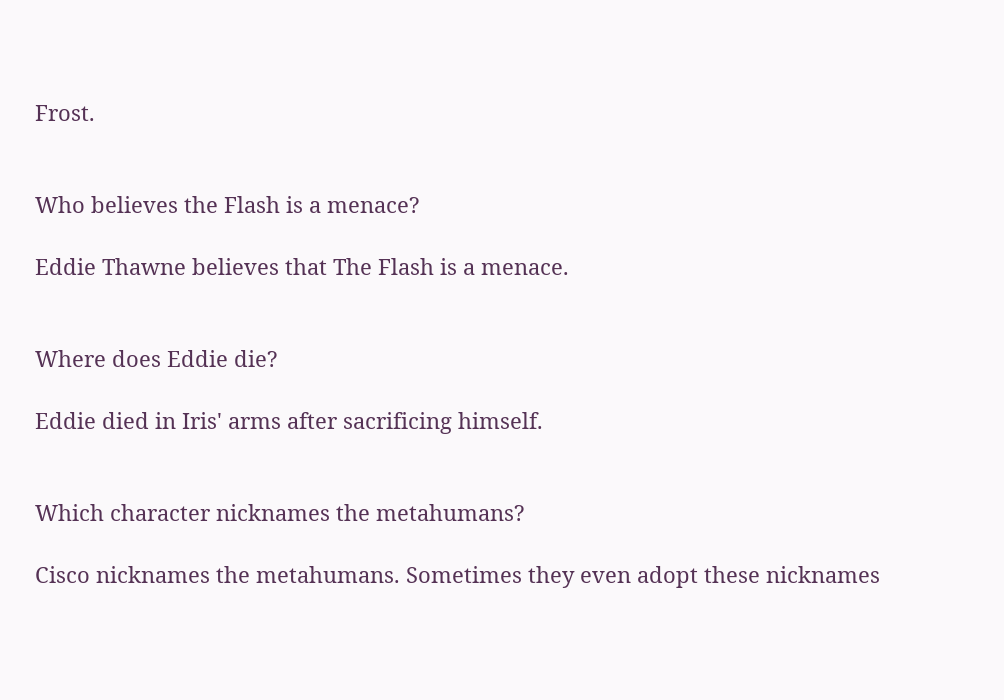Frost.


Who believes the Flash is a menace?

Eddie Thawne believes that The Flash is a menace.


Where does Eddie die?

Eddie died in Iris' arms after sacrificing himself.


Which character nicknames the metahumans?

Cisco nicknames the metahumans. Sometimes they even adopt these nicknames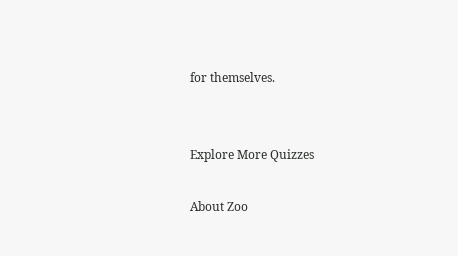for themselves.


Explore More Quizzes

About Zoo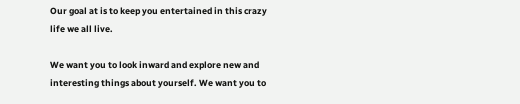Our goal at is to keep you entertained in this crazy life we all live.

We want you to look inward and explore new and interesting things about yourself. We want you to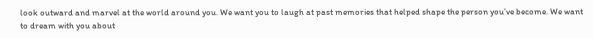look outward and marvel at the world around you. We want you to laugh at past memories that helped shape the person you’ve become. We want to dream with you about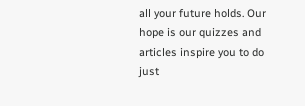all your future holds. Our hope is our quizzes and articles inspire you to do just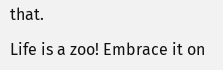that.

Life is a zoo! Embrace it on